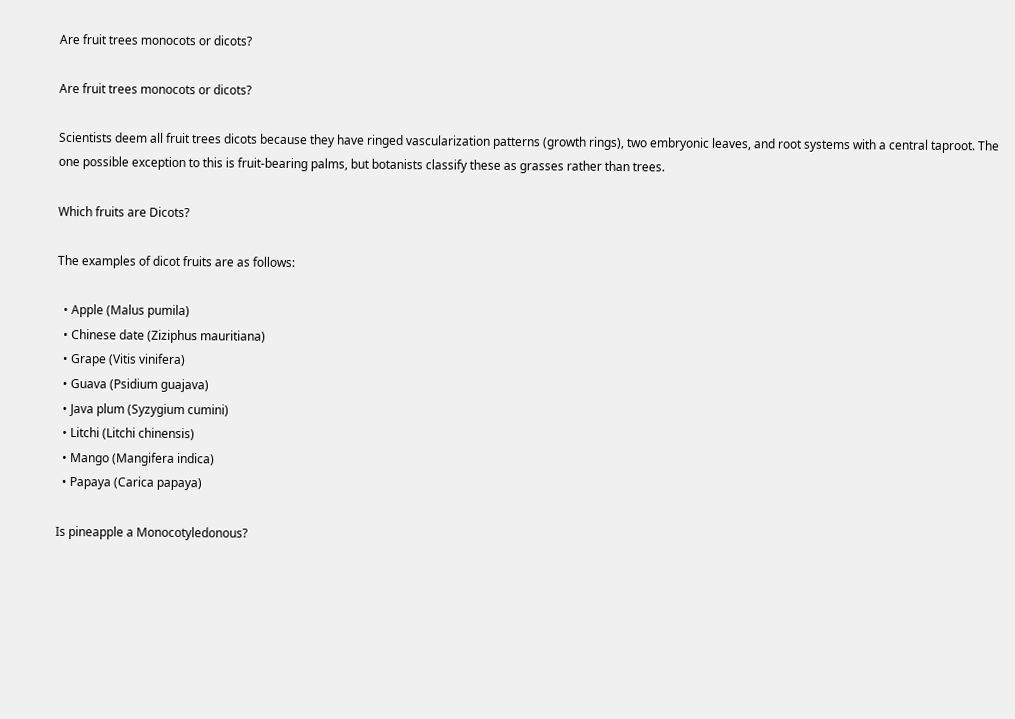Are fruit trees monocots or dicots?

Are fruit trees monocots or dicots?

Scientists deem all fruit trees dicots because they have ringed vascularization patterns (growth rings), two embryonic leaves, and root systems with a central taproot. The one possible exception to this is fruit-bearing palms, but botanists classify these as grasses rather than trees.

Which fruits are Dicots?

The examples of dicot fruits are as follows:

  • Apple (Malus pumila)
  • Chinese date (Ziziphus mauritiana)
  • Grape (Vitis vinifera)
  • Guava (Psidium guajava)
  • Java plum (Syzygium cumini)
  • Litchi (Litchi chinensis)
  • Mango (Mangifera indica)
  • Papaya (Carica papaya)

Is pineapple a Monocotyledonous?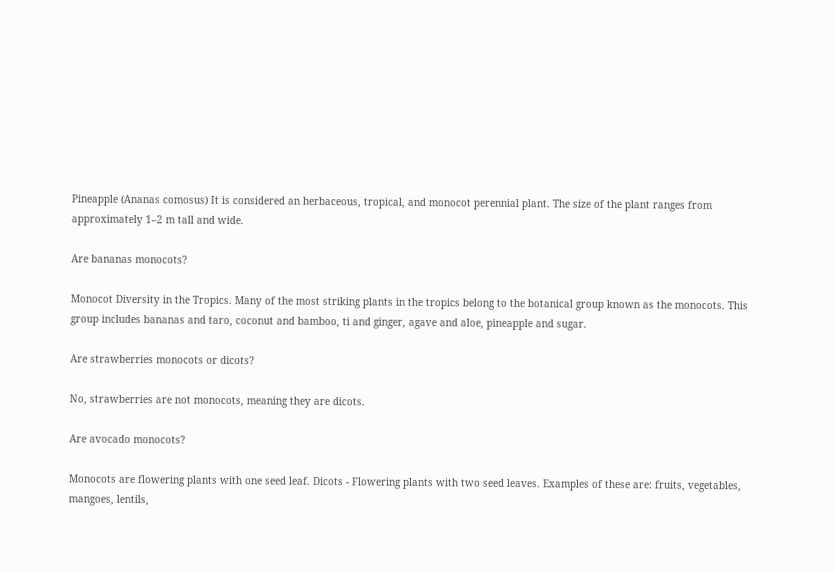Pineapple (Ananas comosus) It is considered an herbaceous, tropical, and monocot perennial plant. The size of the plant ranges from approximately 1–2 m tall and wide.

Are bananas monocots?

Monocot Diversity in the Tropics. Many of the most striking plants in the tropics belong to the botanical group known as the monocots. This group includes bananas and taro, coconut and bamboo, ti and ginger, agave and aloe, pineapple and sugar.

Are strawberries monocots or dicots?

No, strawberries are not monocots, meaning they are dicots.

Are avocado monocots?

Monocots are flowering plants with one seed leaf. Dicots - Flowering plants with two seed leaves. Examples of these are: fruits, vegetables, mangoes, lentils,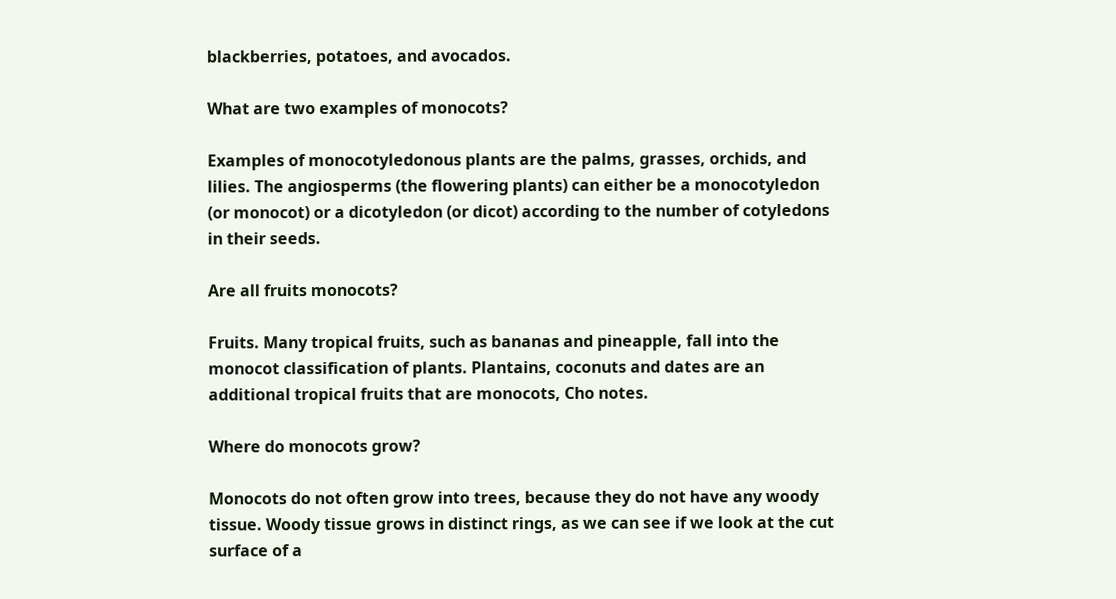blackberries, potatoes, and avocados.

What are two examples of monocots?

Examples of monocotyledonous plants are the palms, grasses, orchids, and lilies. The angiosperms (the flowering plants) can either be a monocotyledon (or monocot) or a dicotyledon (or dicot) according to the number of cotyledons in their seeds.

Are all fruits monocots?

Fruits. Many tropical fruits, such as bananas and pineapple, fall into the monocot classification of plants. Plantains, coconuts and dates are an additional tropical fruits that are monocots, Cho notes.

Where do monocots grow?

Monocots do not often grow into trees, because they do not have any woody tissue. Woody tissue grows in distinct rings, as we can see if we look at the cut surface of a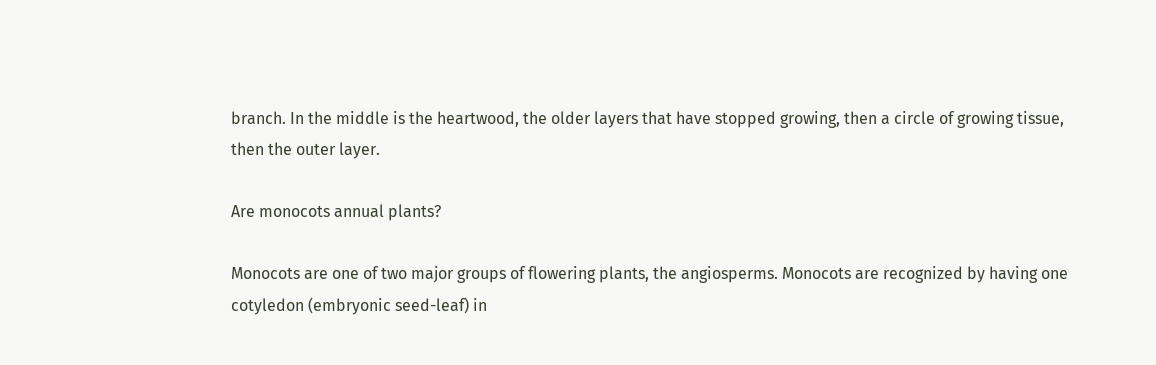branch. In the middle is the heartwood, the older layers that have stopped growing, then a circle of growing tissue, then the outer layer.

Are monocots annual plants?

Monocots are one of two major groups of flowering plants, the angiosperms. Monocots are recognized by having one cotyledon (embryonic seed-leaf) in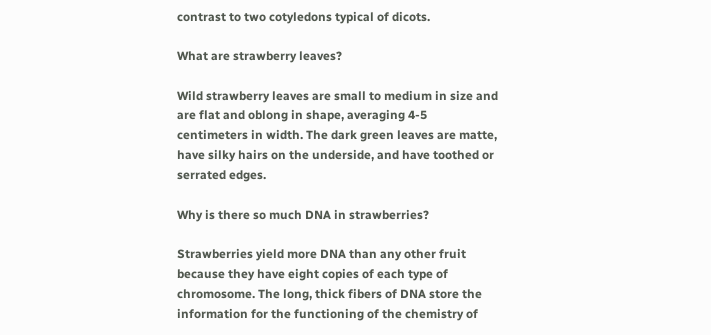contrast to two cotyledons typical of dicots.

What are strawberry leaves?

Wild strawberry leaves are small to medium in size and are flat and oblong in shape, averaging 4-5 centimeters in width. The dark green leaves are matte, have silky hairs on the underside, and have toothed or serrated edges.

Why is there so much DNA in strawberries?

Strawberries yield more DNA than any other fruit because they have eight copies of each type of chromosome. The long, thick fibers of DNA store the information for the functioning of the chemistry of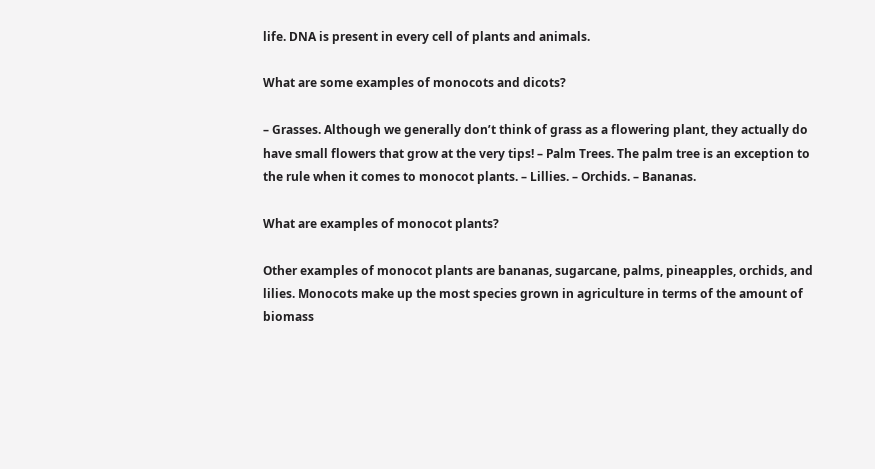life. DNA is present in every cell of plants and animals.

What are some examples of monocots and dicots?

– Grasses. Although we generally don’t think of grass as a flowering plant, they actually do have small flowers that grow at the very tips! – Palm Trees. The palm tree is an exception to the rule when it comes to monocot plants. – Lillies. – Orchids. – Bananas.

What are examples of monocot plants?

Other examples of monocot plants are bananas, sugarcane, palms, pineapples, orchids, and lilies. Monocots make up the most species grown in agriculture in terms of the amount of biomass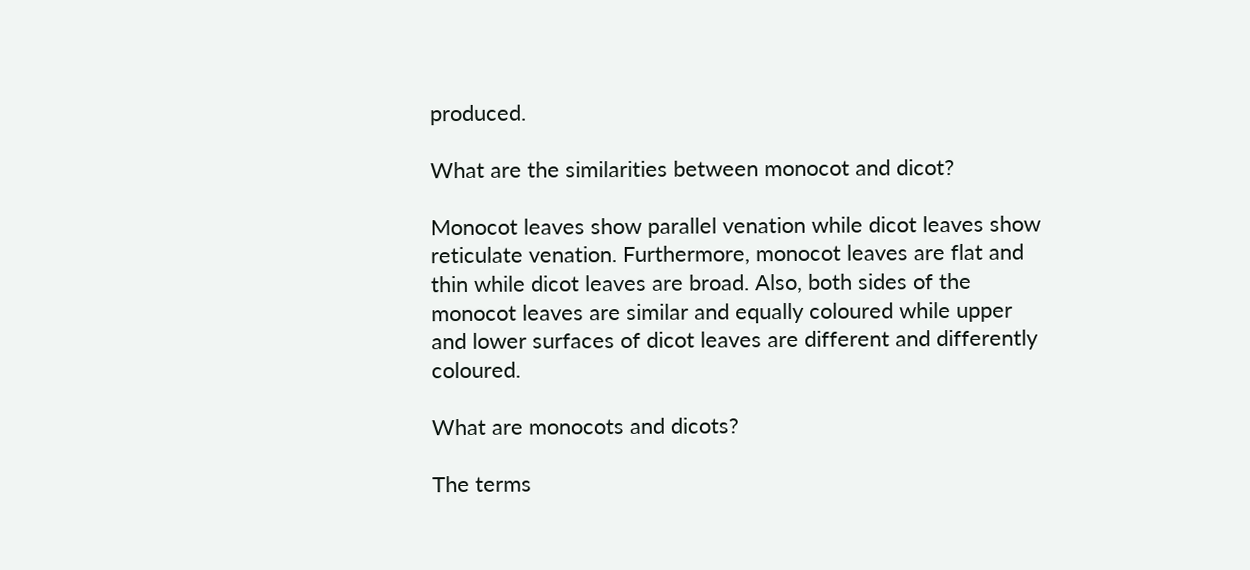produced.

What are the similarities between monocot and dicot?

Monocot leaves show parallel venation while dicot leaves show reticulate venation. Furthermore, monocot leaves are flat and thin while dicot leaves are broad. Also, both sides of the monocot leaves are similar and equally coloured while upper and lower surfaces of dicot leaves are different and differently coloured.

What are monocots and dicots?

The terms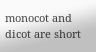monocot and dicot are short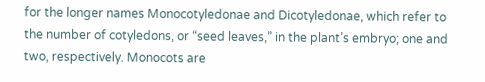for the longer names Monocotyledonae and Dicotyledonae, which refer to the number of cotyledons, or “seed leaves,” in the plant’s embryo; one and two, respectively. Monocots are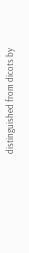distinguished from dicots by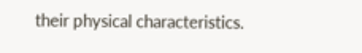their physical characteristics.